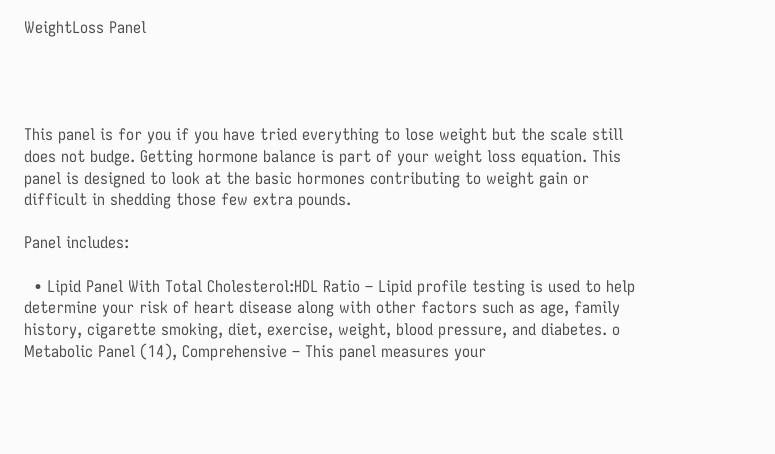WeightLoss Panel




This panel is for you if you have tried everything to lose weight but the scale still does not budge. Getting hormone balance is part of your weight loss equation. This panel is designed to look at the basic hormones contributing to weight gain or difficult in shedding those few extra pounds.

Panel includes:

  • Lipid Panel With Total Cholesterol:HDL Ratio – Lipid profile testing is used to help determine your risk of heart disease along with other factors such as age, family history, cigarette smoking, diet, exercise, weight, blood pressure, and diabetes. o Metabolic Panel (14), Comprehensive – This panel measures your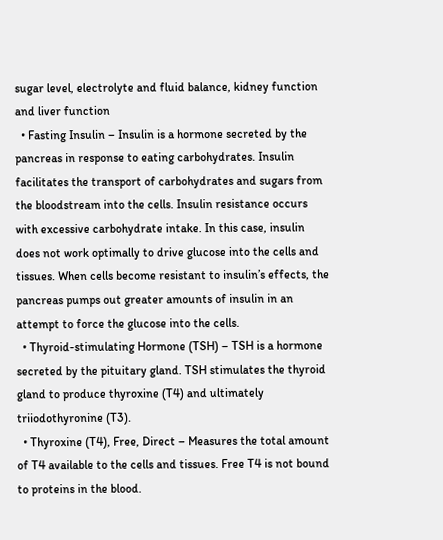sugar level, electrolyte and fluid balance, kidney function and liver function
  • Fasting Insulin – Insulin is a hormone secreted by the pancreas in response to eating carbohydrates. Insulin facilitates the transport of carbohydrates and sugars from the bloodstream into the cells. Insulin resistance occurs with excessive carbohydrate intake. In this case, insulin does not work optimally to drive glucose into the cells and tissues. When cells become resistant to insulin’s effects, the pancreas pumps out greater amounts of insulin in an attempt to force the glucose into the cells.
  • Thyroid-stimulating Hormone (TSH) – TSH is a hormone secreted by the pituitary gland. TSH stimulates the thyroid gland to produce thyroxine (T4) and ultimately triiodothyronine (T3).
  • Thyroxine (T4), Free, Direct – Measures the total amount of T4 available to the cells and tissues. Free T4 is not bound to proteins in the blood.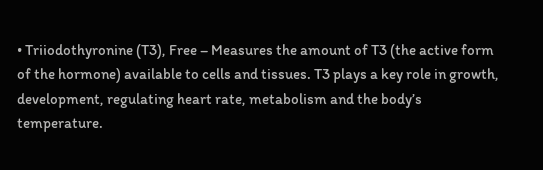• Triiodothyronine (T3), Free – Measures the amount of T3 (the active form of the hormone) available to cells and tissues. T3 plays a key role in growth, development, regulating heart rate, metabolism and the body’s temperature.